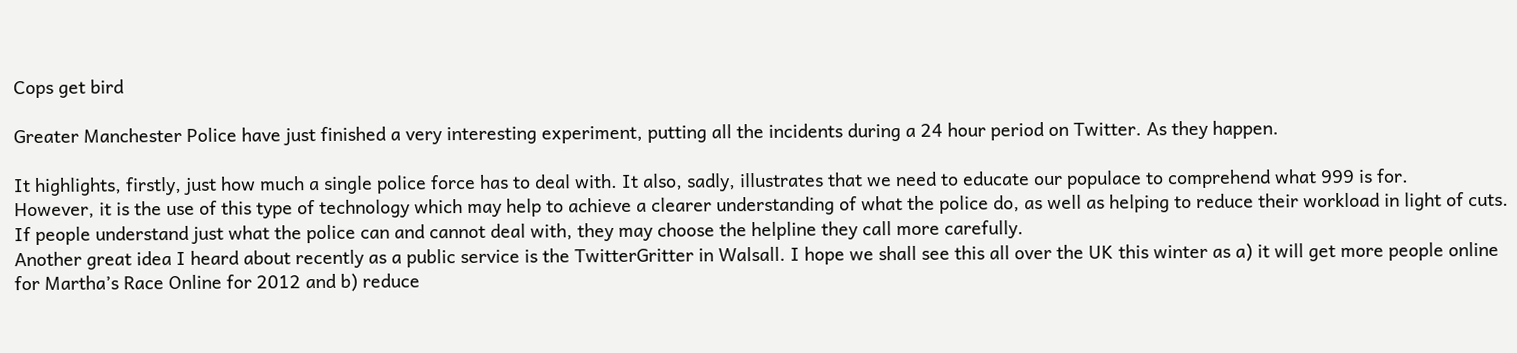Cops get bird

Greater Manchester Police have just finished a very interesting experiment, putting all the incidents during a 24 hour period on Twitter. As they happen.

It highlights, firstly, just how much a single police force has to deal with. It also, sadly, illustrates that we need to educate our populace to comprehend what 999 is for.
However, it is the use of this type of technology which may help to achieve a clearer understanding of what the police do, as well as helping to reduce their workload in light of cuts. If people understand just what the police can and cannot deal with, they may choose the helpline they call more carefully.
Another great idea I heard about recently as a public service is the TwitterGritter in Walsall. I hope we shall see this all over the UK this winter as a) it will get more people online for Martha’s Race Online for 2012 and b) reduce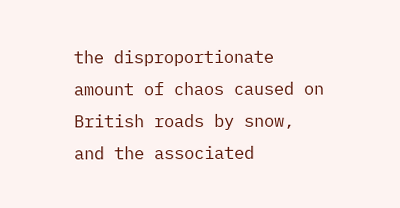the disproportionate amount of chaos caused on British roads by snow, and the associated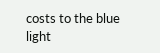costs to the blue light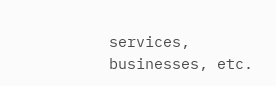services, businesses, etc.